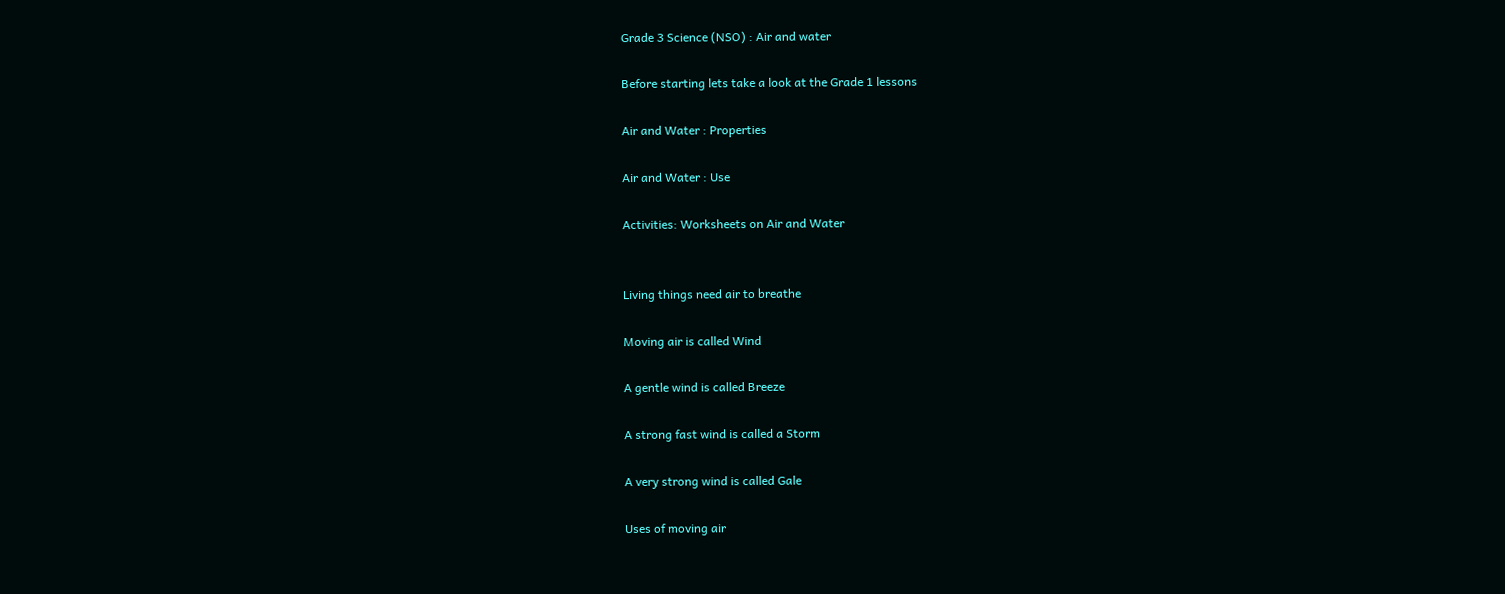Grade 3 Science (NSO) : Air and water

Before starting lets take a look at the Grade 1 lessons

Air and Water : Properties

Air and Water : Use

Activities: Worksheets on Air and Water


Living things need air to breathe

Moving air is called Wind

A gentle wind is called Breeze

A strong fast wind is called a Storm

A very strong wind is called Gale

Uses of moving air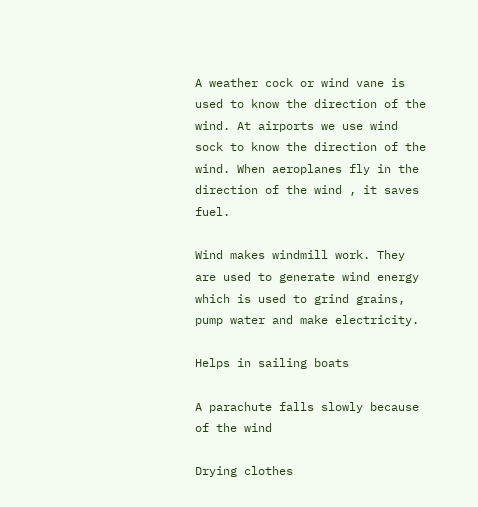A weather cock or wind vane is used to know the direction of the wind. At airports we use wind sock to know the direction of the wind. When aeroplanes fly in the direction of the wind , it saves fuel.

Wind makes windmill work. They are used to generate wind energy which is used to grind grains, pump water and make electricity.

Helps in sailing boats

A parachute falls slowly because of the wind

Drying clothes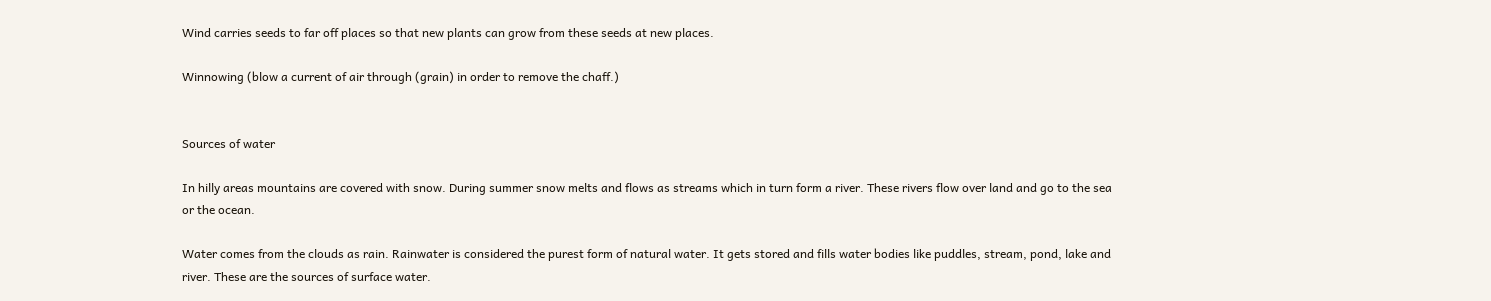Wind carries seeds to far off places so that new plants can grow from these seeds at new places.

Winnowing (blow a current of air through (grain) in order to remove the chaff.)


Sources of water

In hilly areas mountains are covered with snow. During summer snow melts and flows as streams which in turn form a river. These rivers flow over land and go to the sea or the ocean.

Water comes from the clouds as rain. Rainwater is considered the purest form of natural water. It gets stored and fills water bodies like puddles, stream, pond, lake and river. These are the sources of surface water.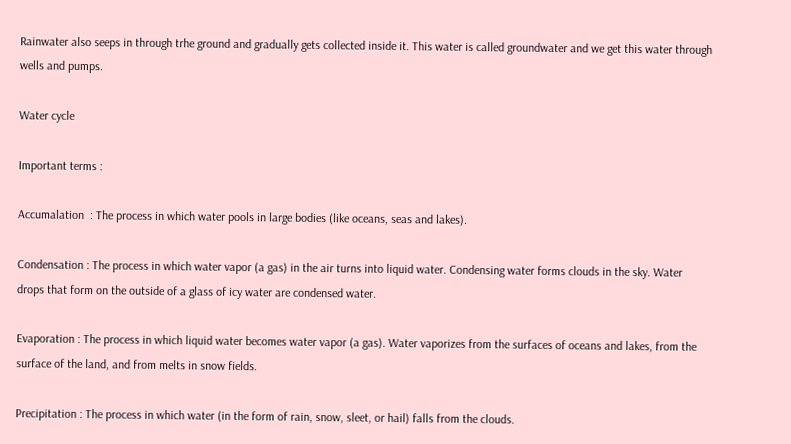Rainwater also seeps in through trhe ground and gradually gets collected inside it. This water is called groundwater and we get this water through wells and pumps.

Water cycle

Important terms :

Accumalation  : The process in which water pools in large bodies (like oceans, seas and lakes).

Condensation : The process in which water vapor (a gas) in the air turns into liquid water. Condensing water forms clouds in the sky. Water drops that form on the outside of a glass of icy water are condensed water.

Evaporation : The process in which liquid water becomes water vapor (a gas). Water vaporizes from the surfaces of oceans and lakes, from the surface of the land, and from melts in snow fields.

Precipitation : The process in which water (in the form of rain, snow, sleet, or hail) falls from the clouds.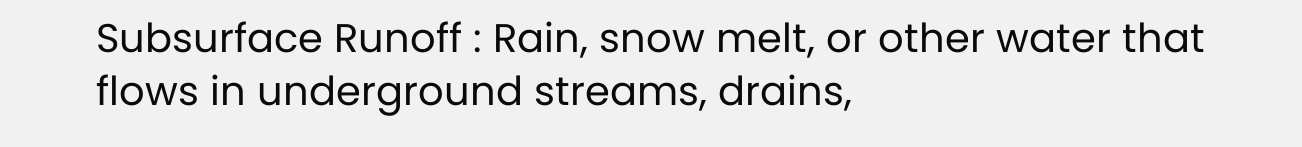Subsurface Runoff : Rain, snow melt, or other water that flows in underground streams, drains,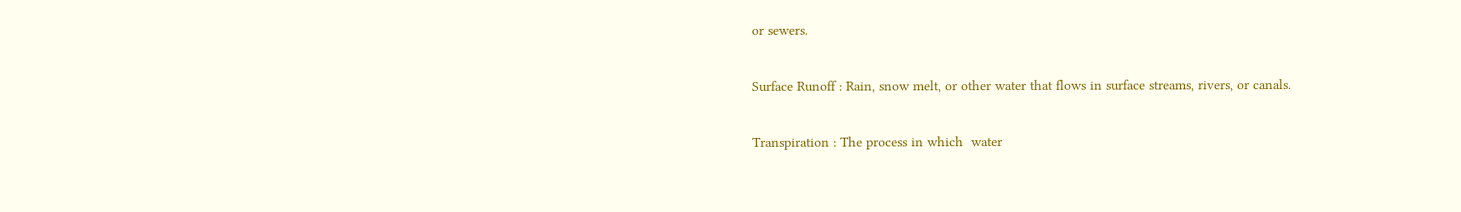or sewers.

Surface Runoff : Rain, snow melt, or other water that flows in surface streams, rivers, or canals.

Transpiration : The process in which  water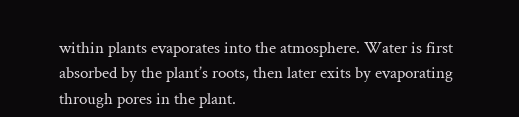within plants evaporates into the atmosphere. Water is first absorbed by the plant’s roots, then later exits by evaporating through pores in the plant.